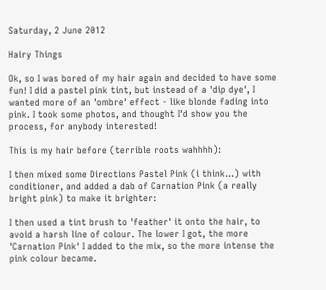Saturday, 2 June 2012

Hairy Things

Ok, so I was bored of my hair again and decided to have some fun! I did a pastel pink tint, but instead of a 'dip dye', I wanted more of an 'ombre' effect - like blonde fading into pink. I took some photos, and thought I'd show you the process, for anybody interested!

This is my hair before (terrible roots wahhhh):

I then mixed some Directions Pastel Pink (i think...) with conditioner, and added a dab of Carnation Pink (a really bright pink) to make it brighter:

I then used a tint brush to 'feather' it onto the hair, to avoid a harsh line of colour. The lower I got, the more 'Carnation Pink' I added to the mix, so the more intense the pink colour became.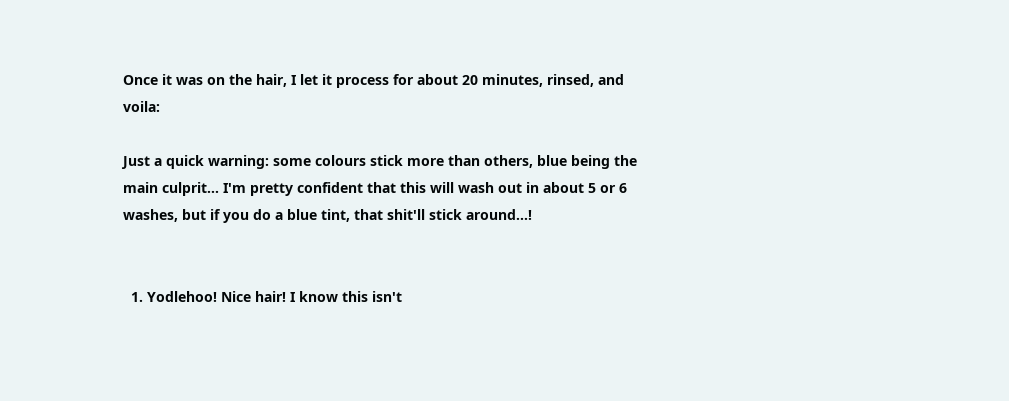Once it was on the hair, I let it process for about 20 minutes, rinsed, and voila:

Just a quick warning: some colours stick more than others, blue being the main culprit... I'm pretty confident that this will wash out in about 5 or 6 washes, but if you do a blue tint, that shit'll stick around...!


  1. Yodlehoo! Nice hair! I know this isn't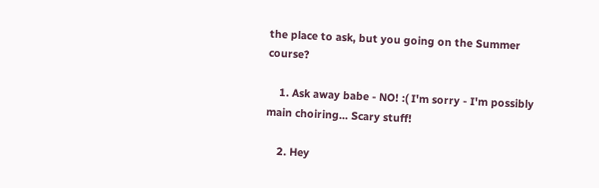the place to ask, but you going on the Summer course?

    1. Ask away babe - NO! :( I'm sorry - I'm possibly main choiring... Scary stuff!

    2. Hey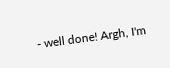- well done! Argh, I'm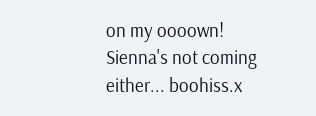on my oooown! Sienna's not coming either... boohiss.x